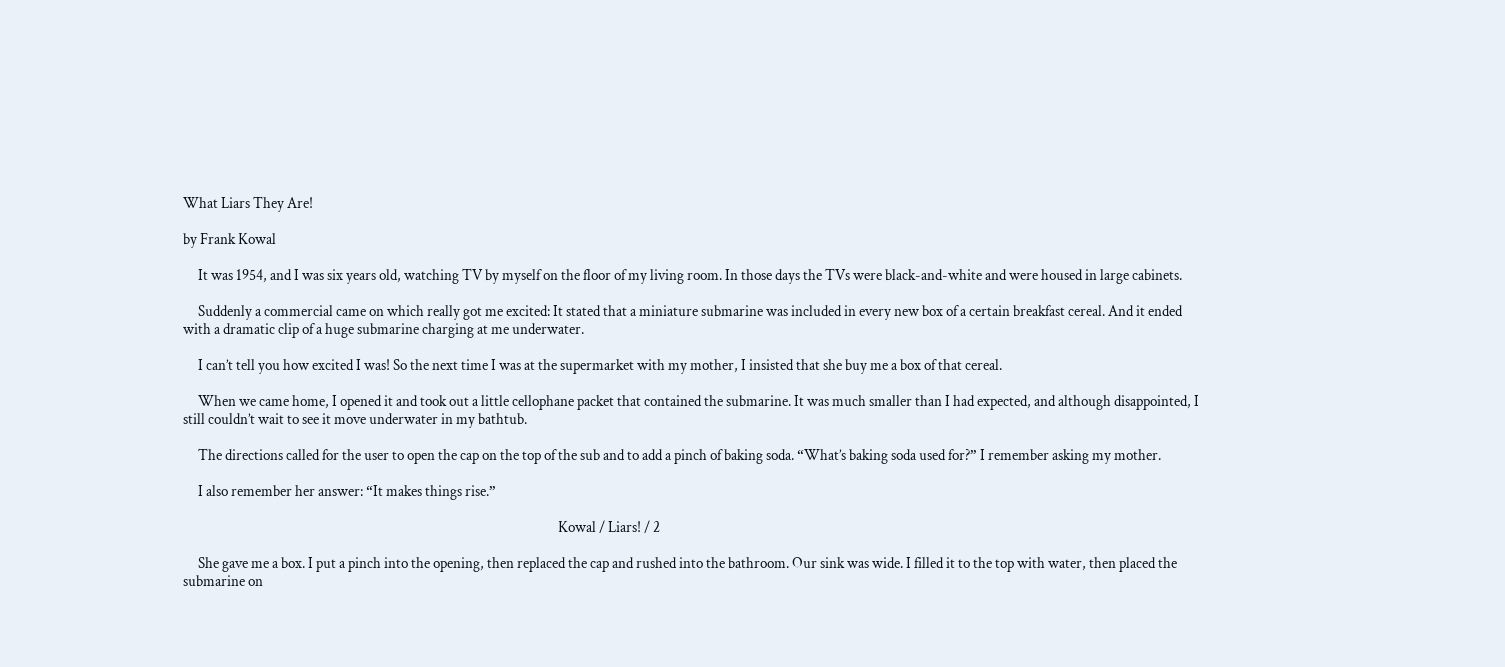What Liars They Are!

by Frank Kowal

     It was 1954, and I was six years old, watching TV by myself on the floor of my living room. In those days the TVs were black-and-white and were housed in large cabinets.

     Suddenly a commercial came on which really got me excited: It stated that a miniature submarine was included in every new box of a certain breakfast cereal. And it ended with a dramatic clip of a huge submarine charging at me underwater.

     I can’t tell you how excited I was! So the next time I was at the supermarket with my mother, I insisted that she buy me a box of that cereal.

     When we came home, I opened it and took out a little cellophane packet that contained the submarine. It was much smaller than I had expected, and although disappointed, I still couldn’t wait to see it move underwater in my bathtub.

     The directions called for the user to open the cap on the top of the sub and to add a pinch of baking soda. “What’s baking soda used for?” I remember asking my mother.

     I also remember her answer: “It makes things rise.”

                                                                                                                             Kowal / Liars! / 2

     She gave me a box. I put a pinch into the opening, then replaced the cap and rushed into the bathroom. Our sink was wide. I filled it to the top with water, then placed the submarine on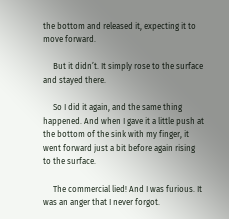the bottom and released it, expecting it to move forward.

     But it didn’t. It simply rose to the surface and stayed there.

     So I did it again, and the same thing happened. And when I gave it a little push at the bottom of the sink with my finger, it went forward just a bit before again rising to the surface.

     The commercial lied! And I was furious. It was an anger that I never forgot.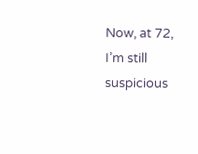Now, at 72, I’m still suspicious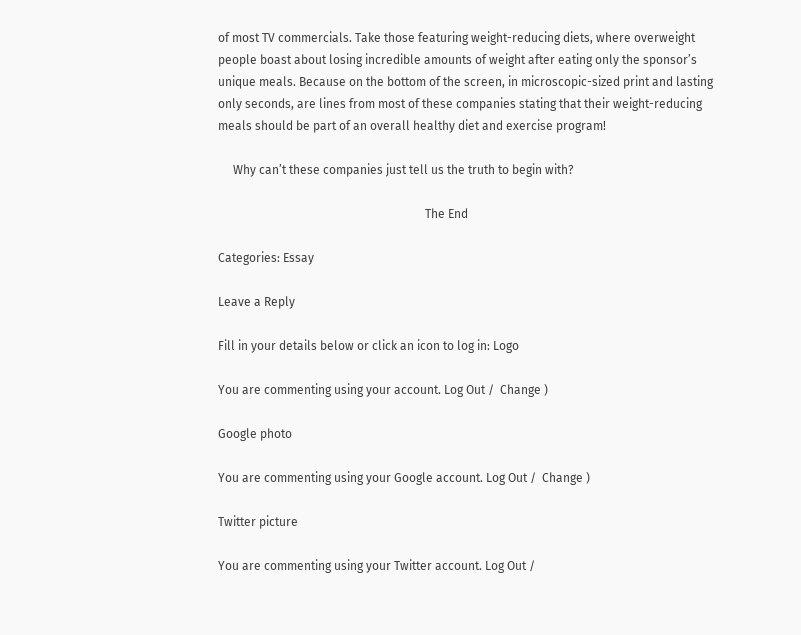of most TV commercials. Take those featuring weight-reducing diets, where overweight people boast about losing incredible amounts of weight after eating only the sponsor’s unique meals. Because on the bottom of the screen, in microscopic-sized print and lasting only seconds, are lines from most of these companies stating that their weight-reducing meals should be part of an overall healthy diet and exercise program!

     Why can’t these companies just tell us the truth to begin with?

                                                                     The End

Categories: Essay

Leave a Reply

Fill in your details below or click an icon to log in: Logo

You are commenting using your account. Log Out /  Change )

Google photo

You are commenting using your Google account. Log Out /  Change )

Twitter picture

You are commenting using your Twitter account. Log Out /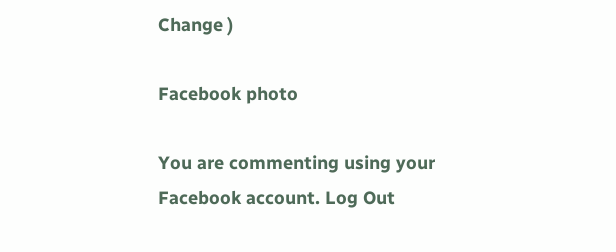Change )

Facebook photo

You are commenting using your Facebook account. Log Out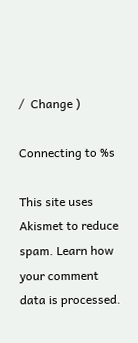/  Change )

Connecting to %s

This site uses Akismet to reduce spam. Learn how your comment data is processed.